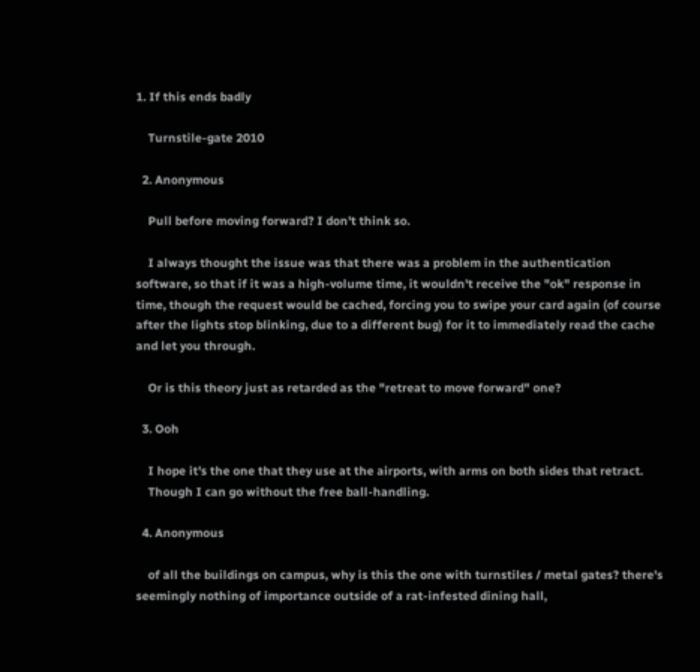1. If this ends badly

    Turnstile-gate 2010

  2. Anonymous

    Pull before moving forward? I don't think so.

    I always thought the issue was that there was a problem in the authentication software, so that if it was a high-volume time, it wouldn't receive the "ok" response in time, though the request would be cached, forcing you to swipe your card again (of course after the lights stop blinking, due to a different bug) for it to immediately read the cache and let you through.

    Or is this theory just as retarded as the "retreat to move forward" one?

  3. Ooh

    I hope it's the one that they use at the airports, with arms on both sides that retract.
    Though I can go without the free ball-handling.

  4. Anonymous

    of all the buildings on campus, why is this the one with turnstiles / metal gates? there's seemingly nothing of importance outside of a rat-infested dining hall,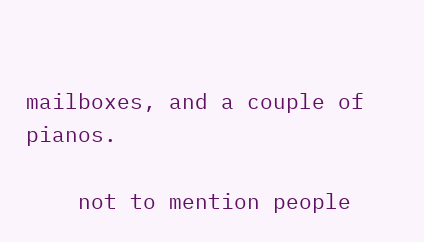mailboxes, and a couple of pianos.

    not to mention people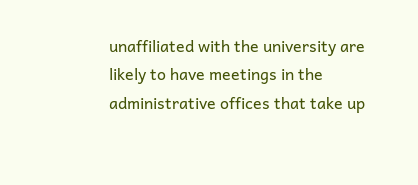unaffiliated with the university are likely to have meetings in the administrative offices that take up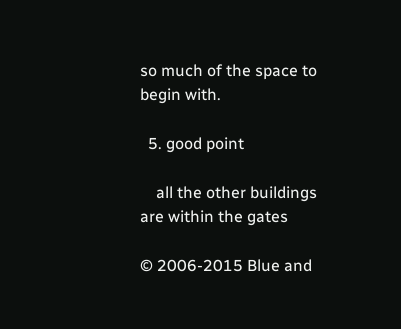so much of the space to begin with.

  5. good point

    all the other buildings are within the gates

© 2006-2015 Blue and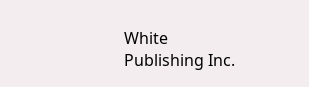White Publishing Inc.